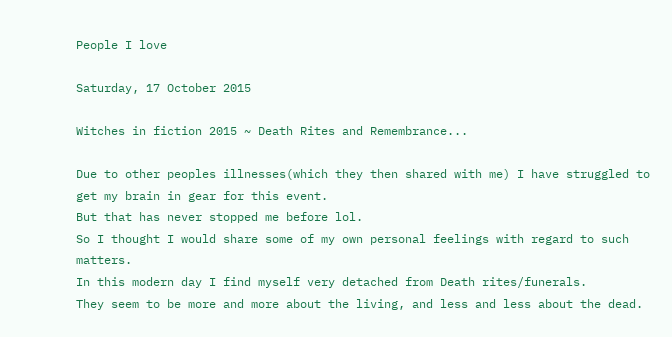People I love

Saturday, 17 October 2015

Witches in fiction 2015 ~ Death Rites and Remembrance...

Due to other peoples illnesses(which they then shared with me) I have struggled to get my brain in gear for this event.
But that has never stopped me before lol.
So I thought I would share some of my own personal feelings with regard to such matters.
In this modern day I find myself very detached from Death rites/funerals.
They seem to be more and more about the living, and less and less about the dead.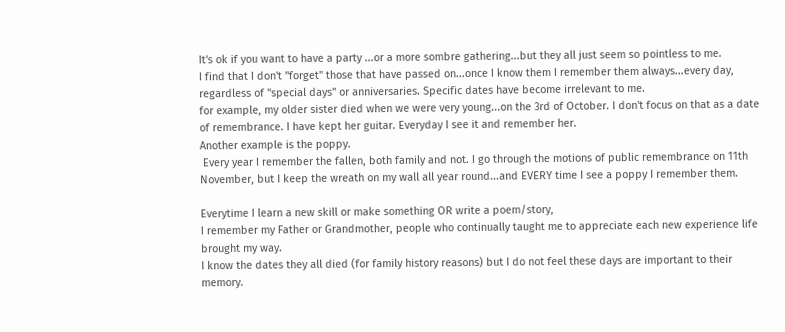It's ok if you want to have a party ...or a more sombre gathering...but they all just seem so pointless to me.
I find that I don't "forget" those that have passed on...once I know them I remember them always...every day, regardless of "special days" or anniversaries. Specific dates have become irrelevant to me.
for example, my older sister died when we were very young...on the 3rd of October. I don't focus on that as a date of remembrance. I have kept her guitar. Everyday I see it and remember her.
Another example is the poppy.
 Every year I remember the fallen, both family and not. I go through the motions of public remembrance on 11th November, but I keep the wreath on my wall all year round...and EVERY time I see a poppy I remember them.

Everytime I learn a new skill or make something OR write a poem/story,
I remember my Father or Grandmother, people who continually taught me to appreciate each new experience life brought my way.
I know the dates they all died (for family history reasons) but I do not feel these days are important to their memory.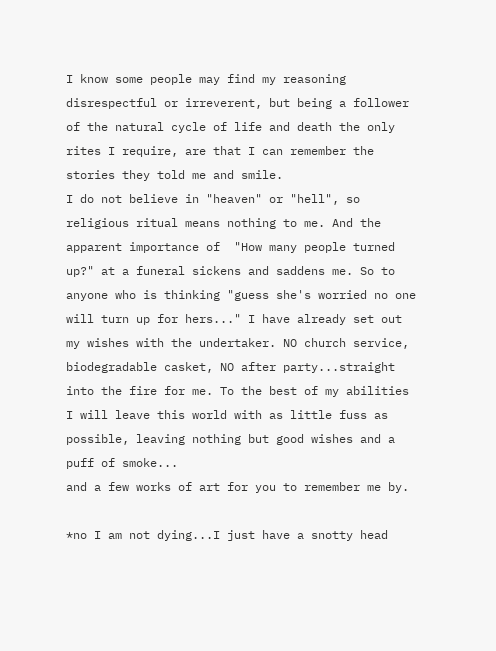I know some people may find my reasoning disrespectful or irreverent, but being a follower of the natural cycle of life and death the only rites I require, are that I can remember the stories they told me and smile.
I do not believe in "heaven" or "hell", so religious ritual means nothing to me. And the apparent importance of  "How many people turned up?" at a funeral sickens and saddens me. So to anyone who is thinking "guess she's worried no one will turn up for hers..." I have already set out my wishes with the undertaker. NO church service, biodegradable casket, NO after party...straight into the fire for me. To the best of my abilities I will leave this world with as little fuss as possible, leaving nothing but good wishes and a puff of smoke...
and a few works of art for you to remember me by.

*no I am not dying...I just have a snotty head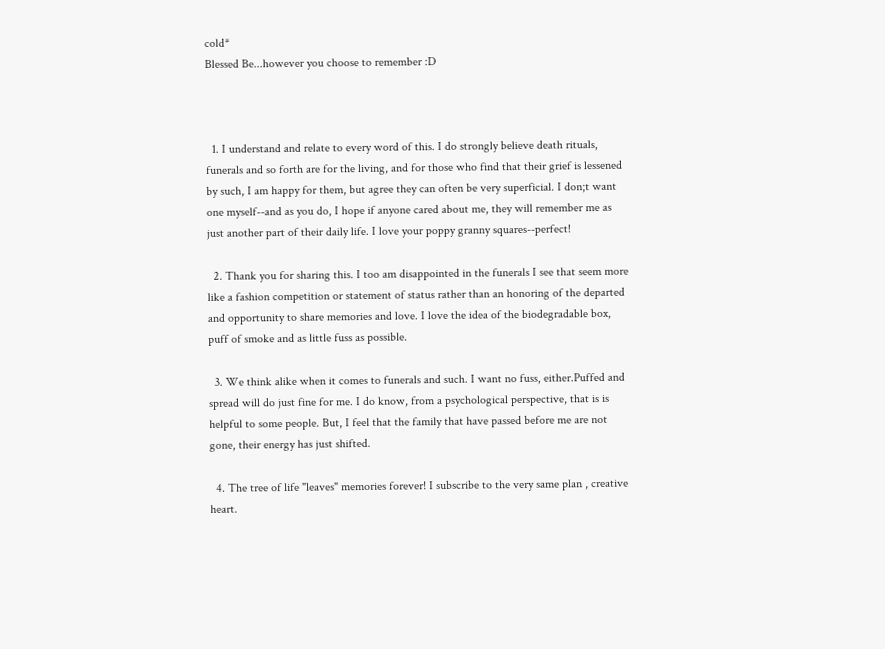cold*
Blessed Be...however you choose to remember :D



  1. I understand and relate to every word of this. I do strongly believe death rituals, funerals and so forth are for the living, and for those who find that their grief is lessened by such, I am happy for them, but agree they can often be very superficial. I don;t want one myself--and as you do, I hope if anyone cared about me, they will remember me as just another part of their daily life. I love your poppy granny squares--perfect!

  2. Thank you for sharing this. I too am disappointed in the funerals I see that seem more like a fashion competition or statement of status rather than an honoring of the departed and opportunity to share memories and love. I love the idea of the biodegradable box, puff of smoke and as little fuss as possible.

  3. We think alike when it comes to funerals and such. I want no fuss, either.Puffed and spread will do just fine for me. I do know, from a psychological perspective, that is is helpful to some people. But, I feel that the family that have passed before me are not gone, their energy has just shifted.

  4. The tree of life "leaves" memories forever! I subscribe to the very same plan , creative heart.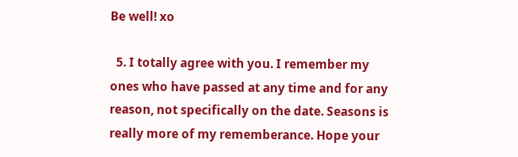Be well! xo

  5. I totally agree with you. I remember my ones who have passed at any time and for any reason, not specifically on the date. Seasons is really more of my rememberance. Hope your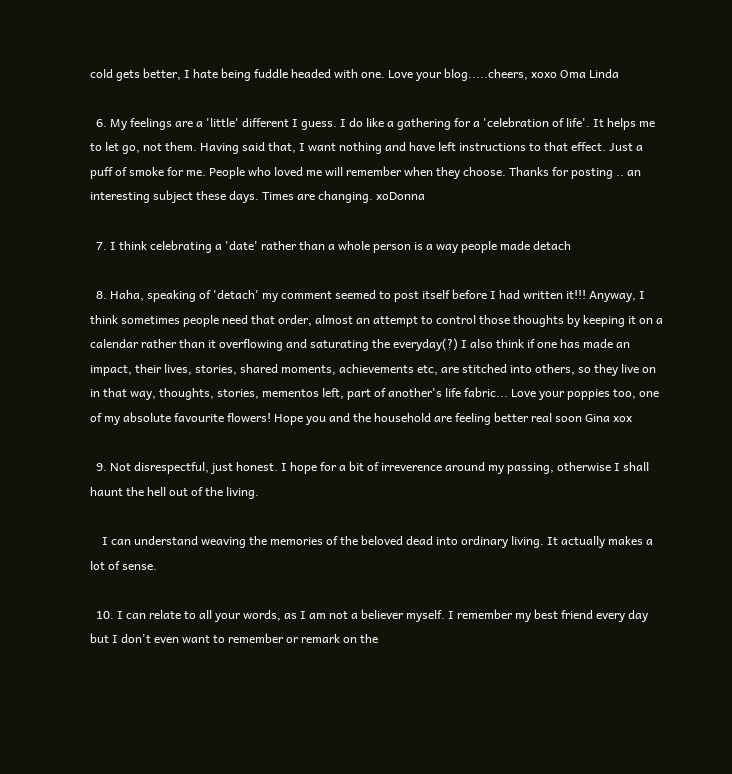cold gets better, I hate being fuddle headed with one. Love your blog.....cheers, xoxo Oma Linda

  6. My feelings are a 'little' different I guess. I do like a gathering for a 'celebration of life'. It helps me to let go, not them. Having said that, I want nothing and have left instructions to that effect. Just a puff of smoke for me. People who loved me will remember when they choose. Thanks for posting .. an interesting subject these days. Times are changing. xoDonna

  7. I think celebrating a 'date' rather than a whole person is a way people made detach

  8. Haha, speaking of 'detach' my comment seemed to post itself before I had written it!!! Anyway, I think sometimes people need that order, almost an attempt to control those thoughts by keeping it on a calendar rather than it overflowing and saturating the everyday(?) I also think if one has made an impact, their lives, stories, shared moments, achievements etc, are stitched into others, so they live on in that way, thoughts, stories, mementos left, part of another's life fabric... Love your poppies too, one of my absolute favourite flowers! Hope you and the household are feeling better real soon Gina xox

  9. Not disrespectful, just honest. I hope for a bit of irreverence around my passing, otherwise I shall haunt the hell out of the living.

    I can understand weaving the memories of the beloved dead into ordinary living. It actually makes a lot of sense.

  10. I can relate to all your words, as I am not a believer myself. I remember my best friend every day but I don't even want to remember or remark on the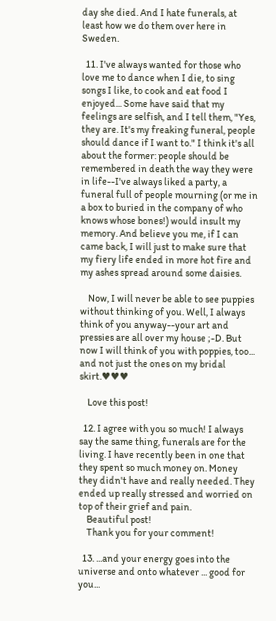day she died. And I hate funerals, at least how we do them over here in Sweden.

  11. I've always wanted for those who love me to dance when I die, to sing songs I like, to cook and eat food I enjoyed... Some have said that my feelings are selfish, and I tell them, "Yes, they are. It's my freaking funeral, people should dance if I want to." I think it's all about the former: people should be remembered in death the way they were in life--I've always liked a party, a funeral full of people mourning (or me in a box to buried in the company of who knows whose bones!) would insult my memory. And believe you me, if I can came back, I will just to make sure that my fiery life ended in more hot fire and my ashes spread around some daisies.

    Now, I will never be able to see puppies without thinking of you. Well, I always think of you anyway--your art and pressies are all over my house ;-D. But now I will think of you with poppies, too... and not just the ones on my bridal skirt.♥♥♥

    Love this post!

  12. I agree with you so much! I always say the same thing, funerals are for the living. I have recently been in one that they spent so much money on. Money they didn't have and really needed. They ended up really stressed and worried on top of their grief and pain.
    Beautiful post!
    Thank you for your comment!

  13. ...and your energy goes into the universe and onto whatever ... good for you...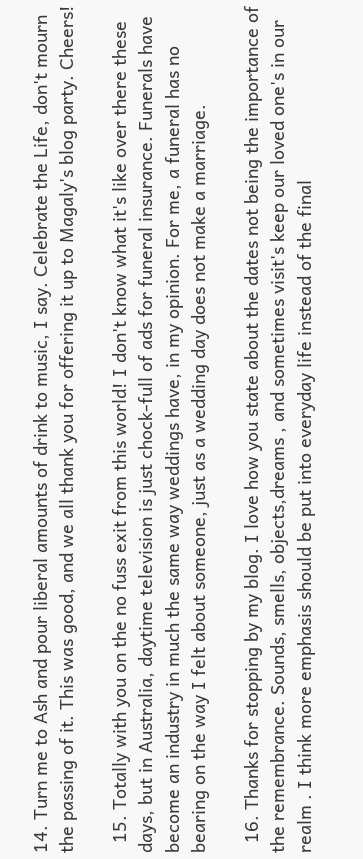14. Turn me to Ash and pour liberal amounts of drink to music, I say. Celebrate the Life, don't mourn the passing of it. This was good, and we all thank you for offering it up to Magaly's blog party. Cheers!

  15. Totally with you on the no fuss exit from this world! I don't know what it's like over there these days, but in Australia, daytime television is just chock-full of ads for funeral insurance. Funerals have become an industry in much the same way weddings have, in my opinion. For me, a funeral has no bearing on the way I felt about someone, just as a wedding day does not make a marriage.

  16. Thanks for stopping by my blog. I love how you state about the dates not being the importance of the remembrance. Sounds, smells, objects,dreams , and sometimes visit's keep our loved one's in our realm . I think more emphasis should be put into everyday life instead of the final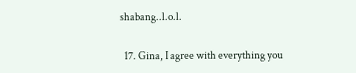shabang..l.o.l.

  17. Gina, I agree with everything you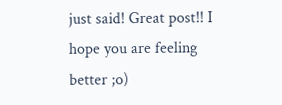just said! Great post!! I hope you are feeling better ;o)